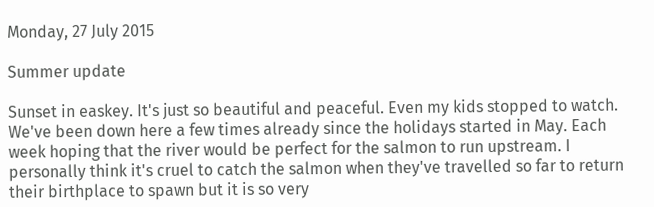Monday, 27 July 2015

Summer update

Sunset in easkey. It's just so beautiful and peaceful. Even my kids stopped to watch.
We've been down here a few times already since the holidays started in May. Each week hoping that the river would be perfect for the salmon to run upstream. I personally think it's cruel to catch the salmon when they've travelled so far to return their birthplace to spawn but it is so very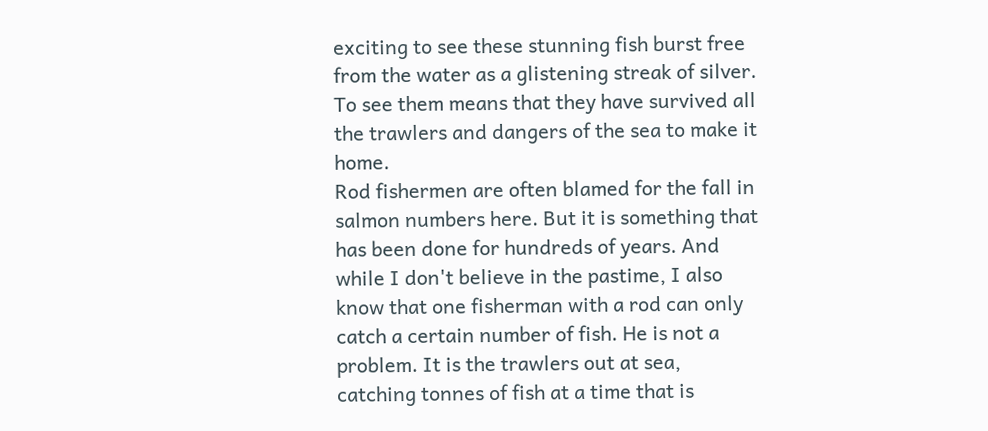exciting to see these stunning fish burst free from the water as a glistening streak of silver. To see them means that they have survived all the trawlers and dangers of the sea to make it home.
Rod fishermen are often blamed for the fall in salmon numbers here. But it is something that has been done for hundreds of years. And while I don't believe in the pastime, I also know that one fisherman with a rod can only catch a certain number of fish. He is not a problem. It is the trawlers out at sea, catching tonnes of fish at a time that is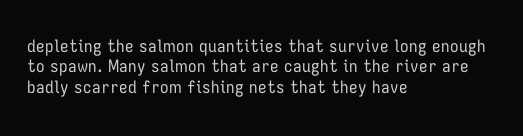depleting the salmon quantities that survive long enough to spawn. Many salmon that are caught in the river are badly scarred from fishing nets that they have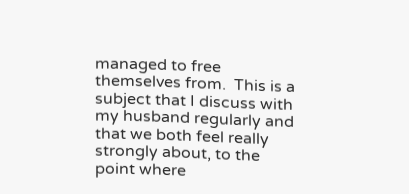managed to free themselves from.  This is a subject that I discuss with my husband regularly and that we both feel really strongly about, to the point where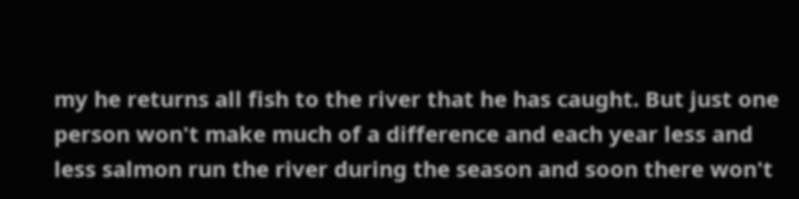my he returns all fish to the river that he has caught. But just one person won't make much of a difference and each year less and less salmon run the river during the season and soon there won't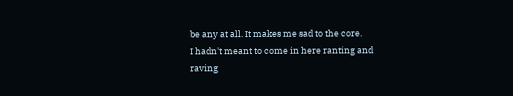be any at all. It makes me sad to the core.
I hadn't meant to come in here ranting and raving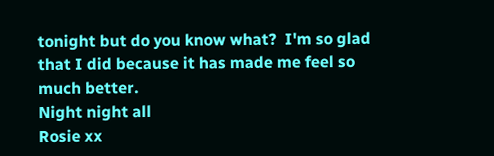tonight but do you know what?  I'm so glad that I did because it has made me feel so much better.
Night night all
Rosie xx